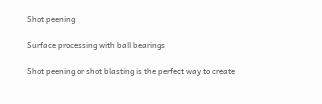Shot peening

Surface processing with ball bearings

Shot peening or shot blasting is the perfect way to create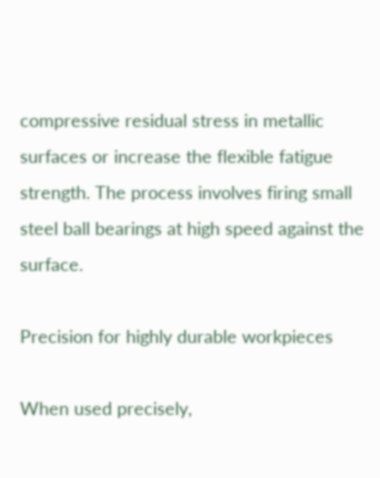compressive residual stress in metallic surfaces or increase the flexible fatigue strength. The process involves firing small steel ball bearings at high speed against the surface.

Precision for highly durable workpieces

When used precisely,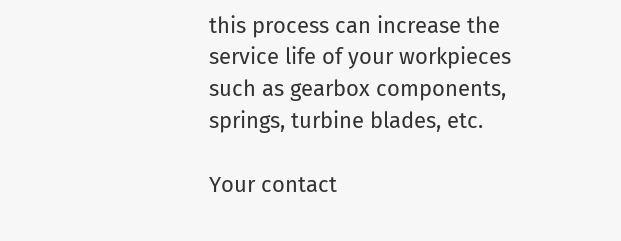this process can increase the service life of your workpieces such as gearbox components, springs, turbine blades, etc.

Your contact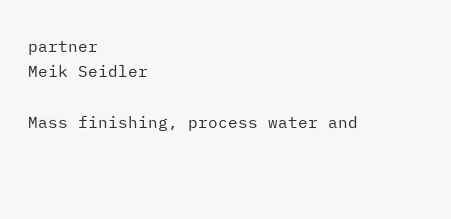partner
Meik Seidler

Mass finishing, process water and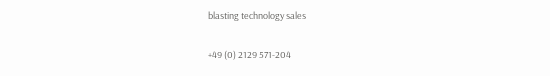blasting technology sales

+49 (0) 2129 571-204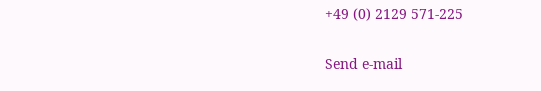+49 (0) 2129 571-225

Send e-mail